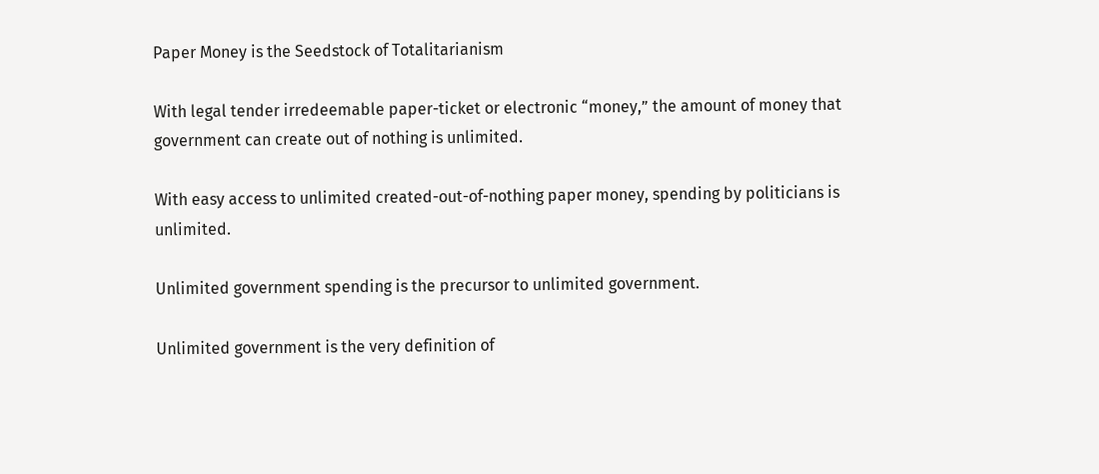Paper Money is the Seedstock of Totalitarianism

With legal tender irredeemable paper-ticket or electronic “money,” the amount of money that government can create out of nothing is unlimited.

With easy access to unlimited created-out-of-nothing paper money, spending by politicians is unlimited.

Unlimited government spending is the precursor to unlimited government.

Unlimited government is the very definition of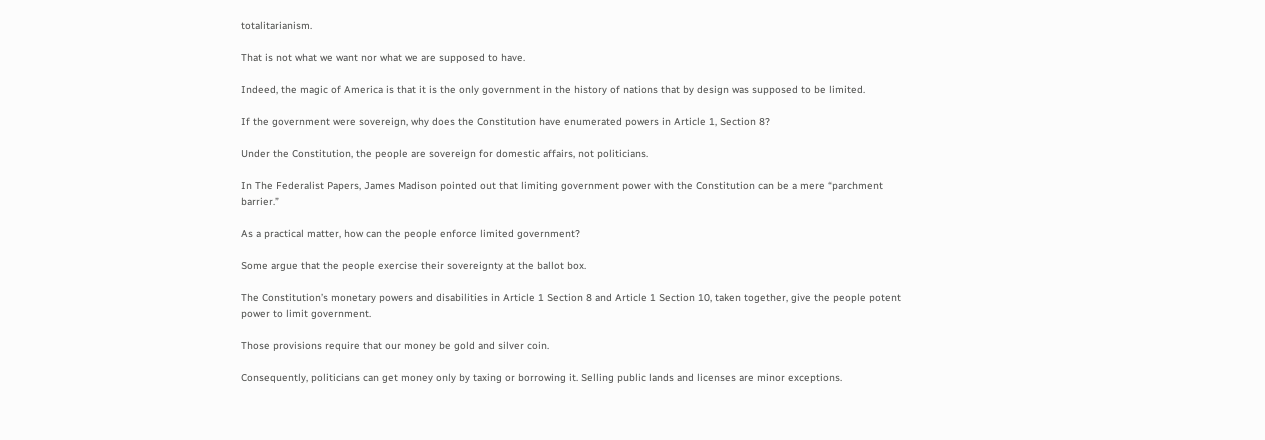totalitarianism.

That is not what we want nor what we are supposed to have.

Indeed, the magic of America is that it is the only government in the history of nations that by design was supposed to be limited.

If the government were sovereign, why does the Constitution have enumerated powers in Article 1, Section 8?

Under the Constitution, the people are sovereign for domestic affairs, not politicians.

In The Federalist Papers, James Madison pointed out that limiting government power with the Constitution can be a mere “parchment barrier.”

As a practical matter, how can the people enforce limited government?

Some argue that the people exercise their sovereignty at the ballot box.

The Constitution’s monetary powers and disabilities in Article 1 Section 8 and Article 1 Section 10, taken together, give the people potent power to limit government.

Those provisions require that our money be gold and silver coin.

Consequently, politicians can get money only by taxing or borrowing it. Selling public lands and licenses are minor exceptions.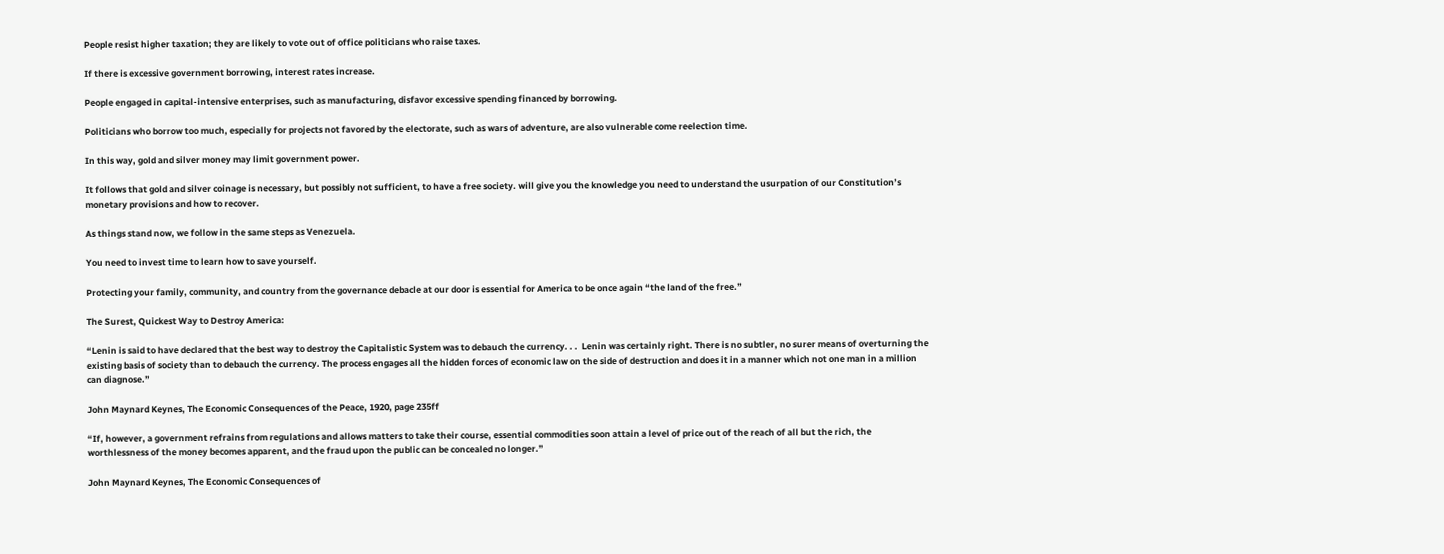People resist higher taxation; they are likely to vote out of office politicians who raise taxes.

If there is excessive government borrowing, interest rates increase.

People engaged in capital-intensive enterprises, such as manufacturing, disfavor excessive spending financed by borrowing.

Politicians who borrow too much, especially for projects not favored by the electorate, such as wars of adventure, are also vulnerable come reelection time.

In this way, gold and silver money may limit government power.

It follows that gold and silver coinage is necessary, but possibly not sufficient, to have a free society. will give you the knowledge you need to understand the usurpation of our Constitution’s monetary provisions and how to recover.

As things stand now, we follow in the same steps as Venezuela.

You need to invest time to learn how to save yourself.

Protecting your family, community, and country from the governance debacle at our door is essential for America to be once again “the land of the free.”

The Surest, Quickest Way to Destroy America:

“Lenin is said to have declared that the best way to destroy the Capitalistic System was to debauch the currency. . .  Lenin was certainly right. There is no subtler, no surer means of overturning the existing basis of society than to debauch the currency. The process engages all the hidden forces of economic law on the side of destruction and does it in a manner which not one man in a million can diagnose.”

John Maynard Keynes, The Economic Consequences of the Peace, 1920, page 235ff

“If, however, a government refrains from regulations and allows matters to take their course, essential commodities soon attain a level of price out of the reach of all but the rich, the worthlessness of the money becomes apparent, and the fraud upon the public can be concealed no longer.”

John Maynard Keynes, The Economic Consequences of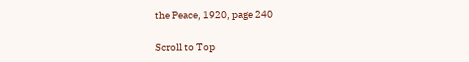the Peace, 1920, page 240

Scroll to Top